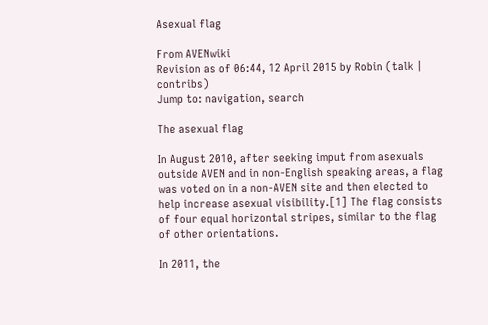Asexual flag

From AVENwiki
Revision as of 06:44, 12 April 2015 by Robin (talk | contribs)
Jump to: navigation, search

The asexual flag

In August 2010, after seeking imput from asexuals outside AVEN and in non-English speaking areas, a flag was voted on in a non-AVEN site and then elected to help increase asexual visibility.[1] The flag consists of four equal horizontal stripes, similar to the flag of other orientations.

In 2011, the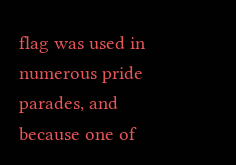flag was used in numerous pride parades, and because one of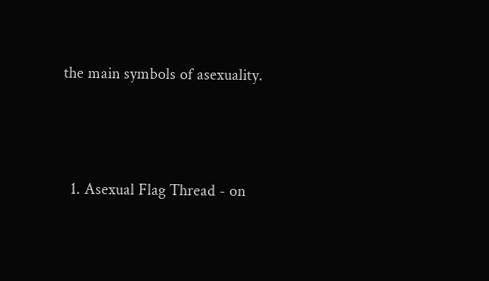the main symbols of asexuality.



  1. Asexual Flag Thread - on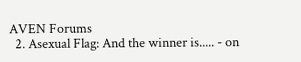AVEN Forums
  2. Asexual Flag: And the winner is..... - on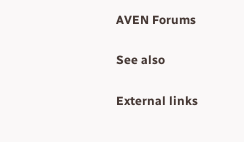AVEN Forums

See also

External links